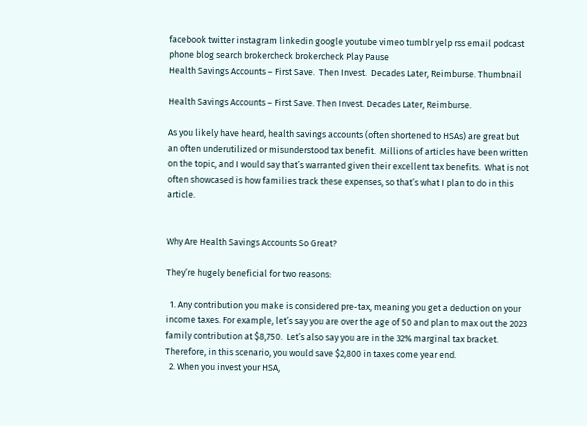facebook twitter instagram linkedin google youtube vimeo tumblr yelp rss email podcast phone blog search brokercheck brokercheck Play Pause
Health Savings Accounts – First Save.  Then Invest.  Decades Later, Reimburse. Thumbnail

Health Savings Accounts – First Save. Then Invest. Decades Later, Reimburse.

As you likely have heard, health savings accounts (often shortened to HSAs) are great but an often underutilized or misunderstood tax benefit.  Millions of articles have been written on the topic, and I would say that’s warranted given their excellent tax benefits.  What is not often showcased is how families track these expenses, so that’s what I plan to do in this article.


Why Are Health Savings Accounts So Great?

They’re hugely beneficial for two reasons:

  1. Any contribution you make is considered pre-tax, meaning you get a deduction on your income taxes. For example, let’s say you are over the age of 50 and plan to max out the 2023 family contribution at $8,750.  Let’s also say you are in the 32% marginal tax bracket.  Therefore, in this scenario, you would save $2,800 in taxes come year end.
  2. When you invest your HSA,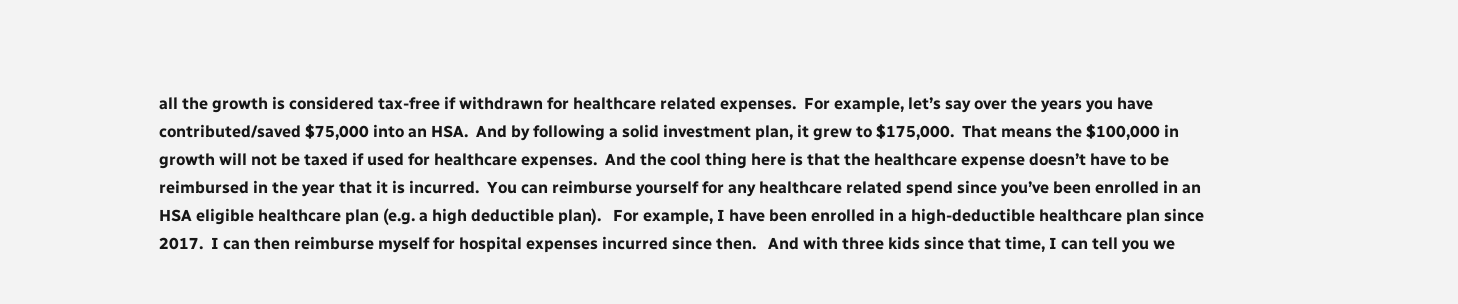all the growth is considered tax-free if withdrawn for healthcare related expenses.  For example, let’s say over the years you have contributed/saved $75,000 into an HSA.  And by following a solid investment plan, it grew to $175,000.  That means the $100,000 in growth will not be taxed if used for healthcare expenses.  And the cool thing here is that the healthcare expense doesn’t have to be reimbursed in the year that it is incurred.  You can reimburse yourself for any healthcare related spend since you’ve been enrolled in an HSA eligible healthcare plan (e.g. a high deductible plan).   For example, I have been enrolled in a high-deductible healthcare plan since 2017.  I can then reimburse myself for hospital expenses incurred since then.   And with three kids since that time, I can tell you we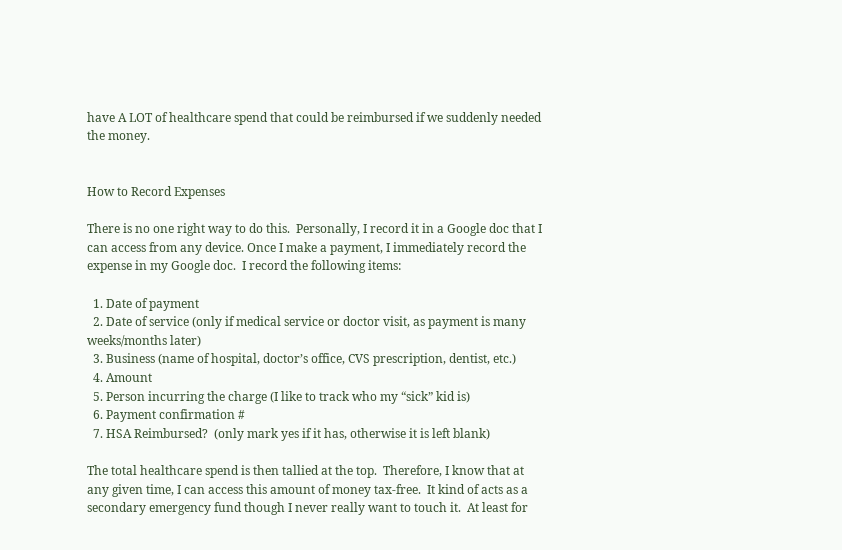have A LOT of healthcare spend that could be reimbursed if we suddenly needed the money.


How to Record Expenses

There is no one right way to do this.  Personally, I record it in a Google doc that I can access from any device. Once I make a payment, I immediately record the expense in my Google doc.  I record the following items:

  1. Date of payment
  2. Date of service (only if medical service or doctor visit, as payment is many weeks/months later)
  3. Business (name of hospital, doctor’s office, CVS prescription, dentist, etc.)
  4. Amount
  5. Person incurring the charge (I like to track who my “sick” kid is)
  6. Payment confirmation #
  7. HSA Reimbursed?  (only mark yes if it has, otherwise it is left blank)

The total healthcare spend is then tallied at the top.  Therefore, I know that at any given time, I can access this amount of money tax-free.  It kind of acts as a secondary emergency fund though I never really want to touch it.  At least for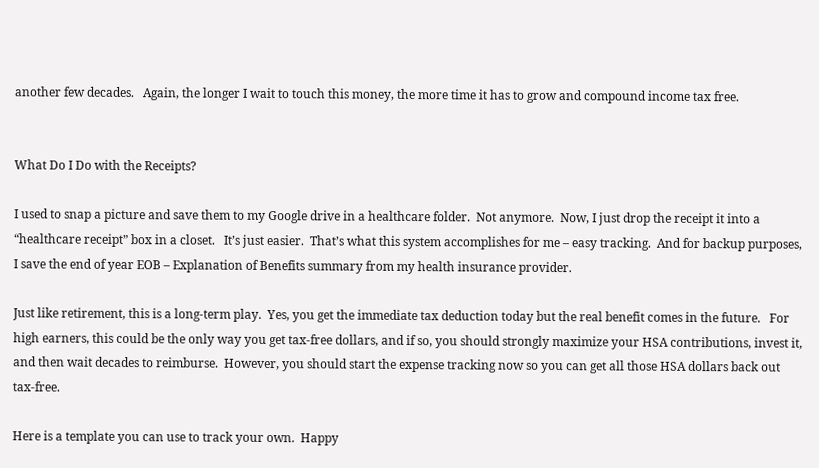another few decades.   Again, the longer I wait to touch this money, the more time it has to grow and compound income tax free.


What Do I Do with the Receipts?

I used to snap a picture and save them to my Google drive in a healthcare folder.  Not anymore.  Now, I just drop the receipt it into a “healthcare receipt” box in a closet.   It’s just easier.  That’s what this system accomplishes for me – easy tracking.  And for backup purposes, I save the end of year EOB – Explanation of Benefits summary from my health insurance provider.

Just like retirement, this is a long-term play.  Yes, you get the immediate tax deduction today but the real benefit comes in the future.   For high earners, this could be the only way you get tax-free dollars, and if so, you should strongly maximize your HSA contributions, invest it, and then wait decades to reimburse.  However, you should start the expense tracking now so you can get all those HSA dollars back out tax-free.

Here is a template you can use to track your own.  Happy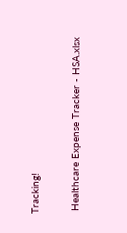Tracking!

 Healthcare Expense Tracker - HSA.xlsx